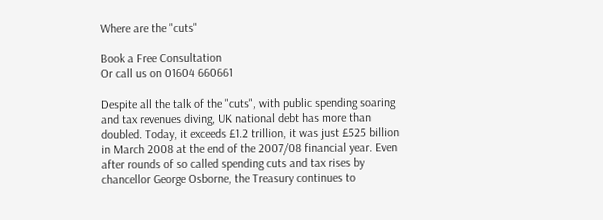Where are the "cuts"

Book a Free Consultation
Or call us on 01604 660661

Despite all the talk of the "cuts", with public spending soaring and tax revenues diving, UK national debt has more than doubled. Today, it exceeds £1.2 trillion, it was just £525 billion in March 2008 at the end of the 2007/08 financial year. Even after rounds of so called spending cuts and tax rises by chancellor George Osborne, the Treasury continues to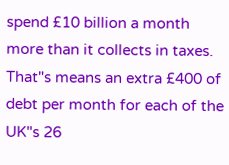spend £10 billion a month more than it collects in taxes. That"s means an extra £400 of debt per month for each of the UK"s 26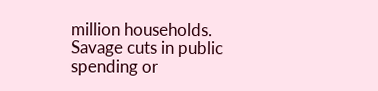million households. Savage cuts in public spending or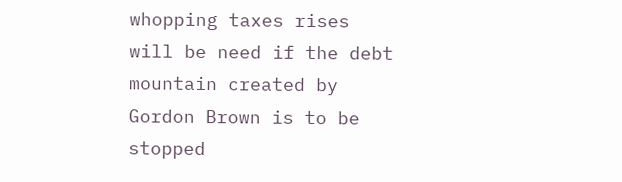whopping taxes rises will be need if the debt mountain created by Gordon Brown is to be stopped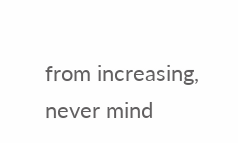from increasing, never mind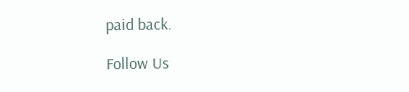paid back.

Follow Us